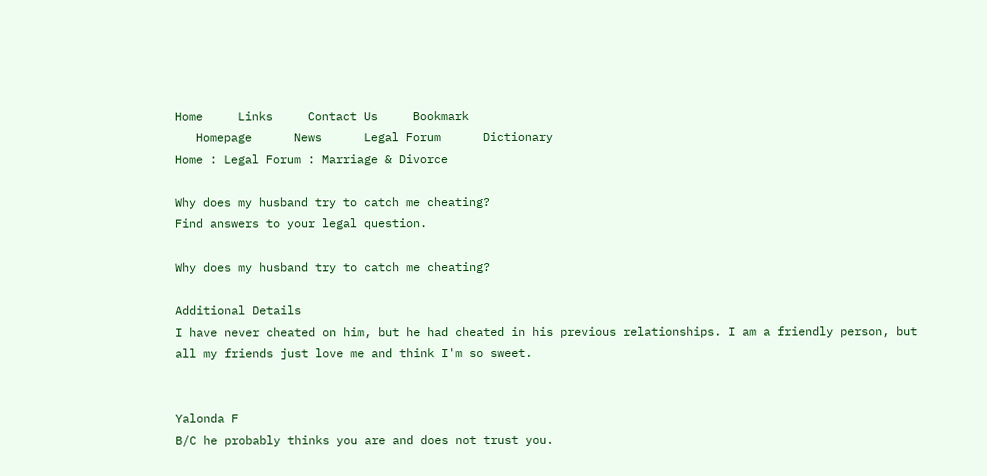Home     Links     Contact Us     Bookmark
   Homepage      News      Legal Forum      Dictionary
Home : Legal Forum : Marriage & Divorce

Why does my husband try to catch me cheating?
Find answers to your legal question.

Why does my husband try to catch me cheating?

Additional Details
I have never cheated on him, but he had cheated in his previous relationships. I am a friendly person, but all my friends just love me and think I'm so sweet.


Yalonda F
B/C he probably thinks you are and does not trust you.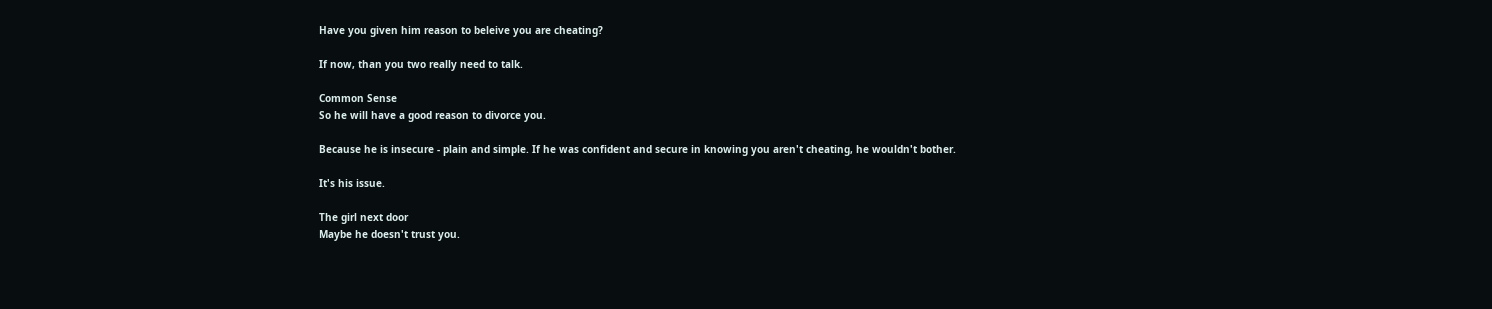Have you given him reason to beleive you are cheating?

If now, than you two really need to talk.

Common Sense
So he will have a good reason to divorce you.

Because he is insecure - plain and simple. If he was confident and secure in knowing you aren't cheating, he wouldn't bother.

It's his issue.

The girl next door
Maybe he doesn't trust you.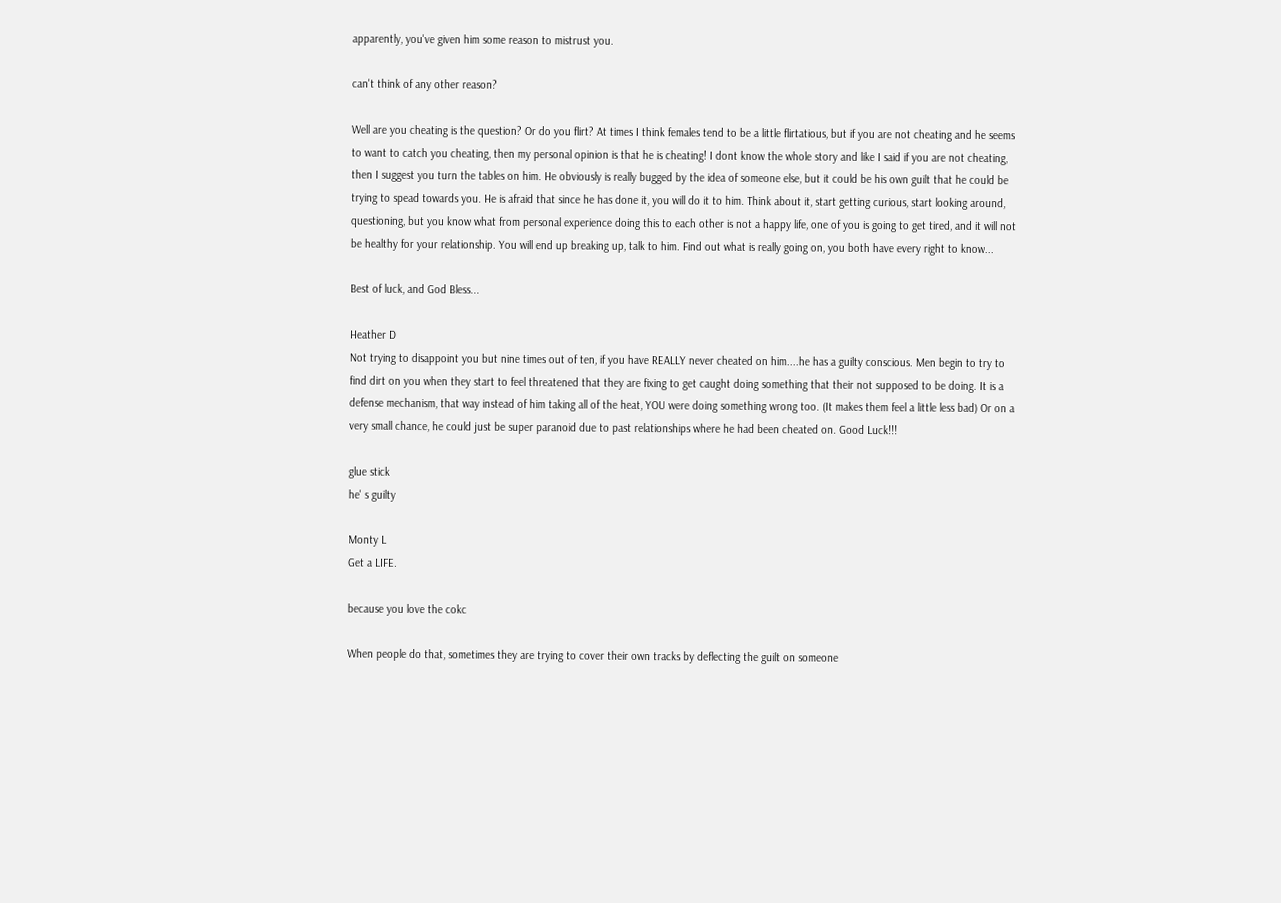apparently, you've given him some reason to mistrust you.

can't think of any other reason?

Well are you cheating is the question? Or do you flirt? At times I think females tend to be a little flirtatious, but if you are not cheating and he seems to want to catch you cheating, then my personal opinion is that he is cheating! I dont know the whole story and like I said if you are not cheating, then I suggest you turn the tables on him. He obviously is really bugged by the idea of someone else, but it could be his own guilt that he could be trying to spead towards you. He is afraid that since he has done it, you will do it to him. Think about it, start getting curious, start looking around, questioning, but you know what from personal experience doing this to each other is not a happy life, one of you is going to get tired, and it will not be healthy for your relationship. You will end up breaking up, talk to him. Find out what is really going on, you both have every right to know...

Best of luck, and God Bless...

Heather D
Not trying to disappoint you but nine times out of ten, if you have REALLY never cheated on him....he has a guilty conscious. Men begin to try to find dirt on you when they start to feel threatened that they are fixing to get caught doing something that their not supposed to be doing. It is a defense mechanism, that way instead of him taking all of the heat, YOU were doing something wrong too. (It makes them feel a little less bad) Or on a very small chance, he could just be super paranoid due to past relationships where he had been cheated on. Good Luck!!!

glue stick
he' s guilty

Monty L
Get a LIFE.

because you love the cokc

When people do that, sometimes they are trying to cover their own tracks by deflecting the guilt on someone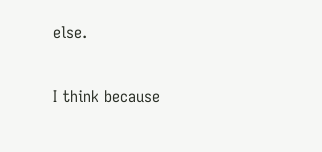else.

I think because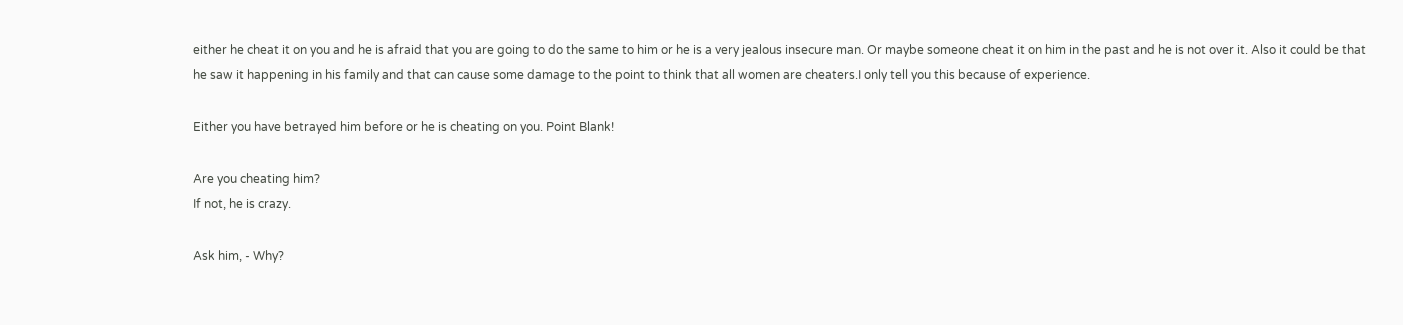either he cheat it on you and he is afraid that you are going to do the same to him or he is a very jealous insecure man. Or maybe someone cheat it on him in the past and he is not over it. Also it could be that he saw it happening in his family and that can cause some damage to the point to think that all women are cheaters.I only tell you this because of experience.

Either you have betrayed him before or he is cheating on you. Point Blank!

Are you cheating him?
If not, he is crazy.

Ask him, - Why?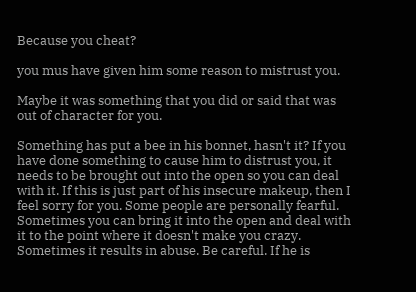Because you cheat?

you mus have given him some reason to mistrust you.

Maybe it was something that you did or said that was out of character for you.

Something has put a bee in his bonnet, hasn't it? If you have done something to cause him to distrust you, it needs to be brought out into the open so you can deal with it. If this is just part of his insecure makeup, then I feel sorry for you. Some people are personally fearful. Sometimes you can bring it into the open and deal with it to the point where it doesn't make you crazy. Sometimes it results in abuse. Be careful. If he is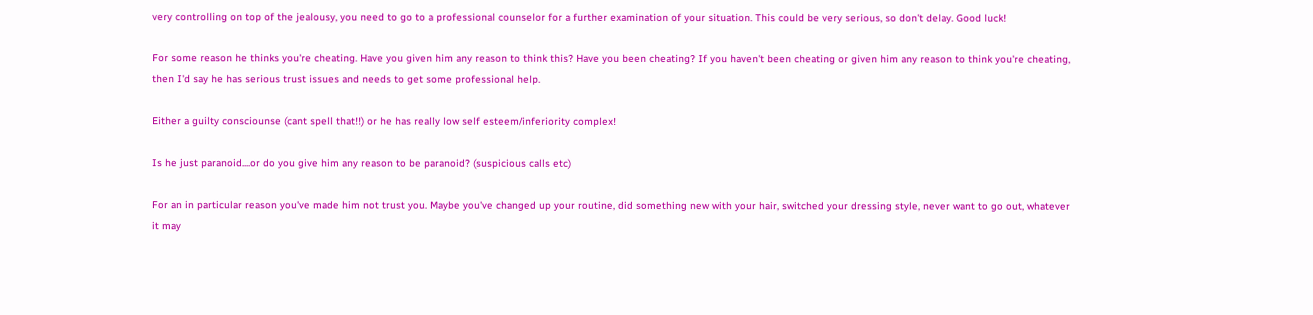very controlling on top of the jealousy, you need to go to a professional counselor for a further examination of your situation. This could be very serious, so don't delay. Good luck!

For some reason he thinks you're cheating. Have you given him any reason to think this? Have you been cheating? If you haven't been cheating or given him any reason to think you're cheating, then I'd say he has serious trust issues and needs to get some professional help.

Either a guilty consciounse (cant spell that!!) or he has really low self esteem/inferiority complex!

Is he just paranoid....or do you give him any reason to be paranoid? (suspicious calls etc)

For an in particular reason you've made him not trust you. Maybe you've changed up your routine, did something new with your hair, switched your dressing style, never want to go out, whatever it may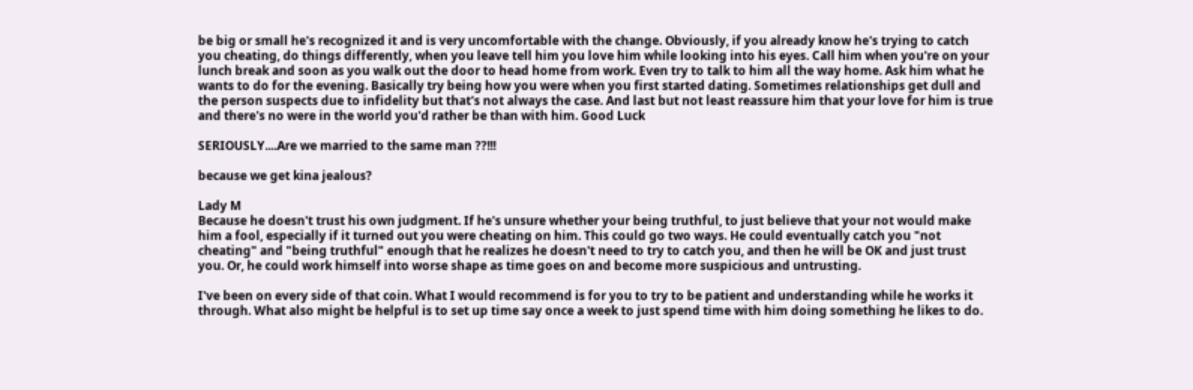be big or small he's recognized it and is very uncomfortable with the change. Obviously, if you already know he's trying to catch you cheating, do things differently, when you leave tell him you love him while looking into his eyes. Call him when you're on your lunch break and soon as you walk out the door to head home from work. Even try to talk to him all the way home. Ask him what he wants to do for the evening. Basically try being how you were when you first started dating. Sometimes relationships get dull and the person suspects due to infidelity but that's not always the case. And last but not least reassure him that your love for him is true and there's no were in the world you'd rather be than with him. Good Luck

SERIOUSLY....Are we married to the same man ??!!!

because we get kina jealous?

Lady M
Because he doesn't trust his own judgment. If he's unsure whether your being truthful, to just believe that your not would make him a fool, especially if it turned out you were cheating on him. This could go two ways. He could eventually catch you "not cheating" and "being truthful" enough that he realizes he doesn't need to try to catch you, and then he will be OK and just trust you. Or, he could work himself into worse shape as time goes on and become more suspicious and untrusting.

I've been on every side of that coin. What I would recommend is for you to try to be patient and understanding while he works it through. What also might be helpful is to set up time say once a week to just spend time with him doing something he likes to do.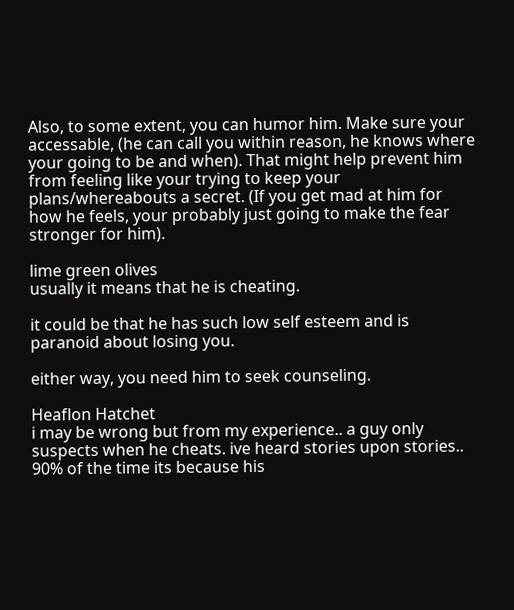Also, to some extent, you can humor him. Make sure your accessable, (he can call you within reason, he knows where your going to be and when). That might help prevent him from feeling like your trying to keep your plans/whereabouts a secret. (If you get mad at him for how he feels, your probably just going to make the fear stronger for him).

lime green olives
usually it means that he is cheating.

it could be that he has such low self esteem and is paranoid about losing you.

either way, you need him to seek counseling.

Heaflon Hatchet
i may be wrong but from my experience.. a guy only suspects when he cheats. ive heard stories upon stories.. 90% of the time its because his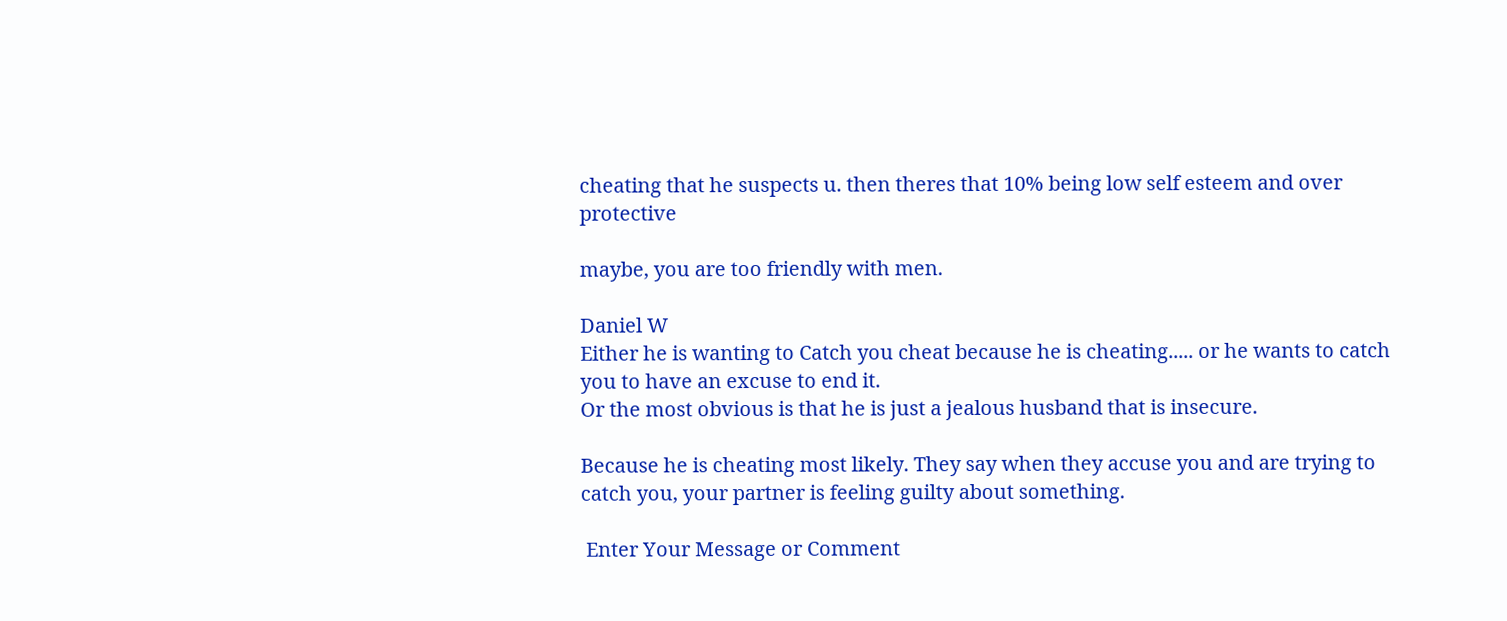cheating that he suspects u. then theres that 10% being low self esteem and over protective

maybe, you are too friendly with men.

Daniel W
Either he is wanting to Catch you cheat because he is cheating..... or he wants to catch you to have an excuse to end it.
Or the most obvious is that he is just a jealous husband that is insecure.

Because he is cheating most likely. They say when they accuse you and are trying to catch you, your partner is feeling guilty about something.

 Enter Your Message or Comment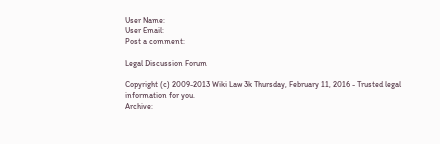User Name:
User Email:
Post a comment:

Legal Discussion Forum

Copyright (c) 2009-2013 Wiki Law 3k Thursday, February 11, 2016 - Trusted legal information for you.
Archive: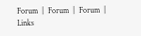Forum  |  Forum  |  Forum  |  Links